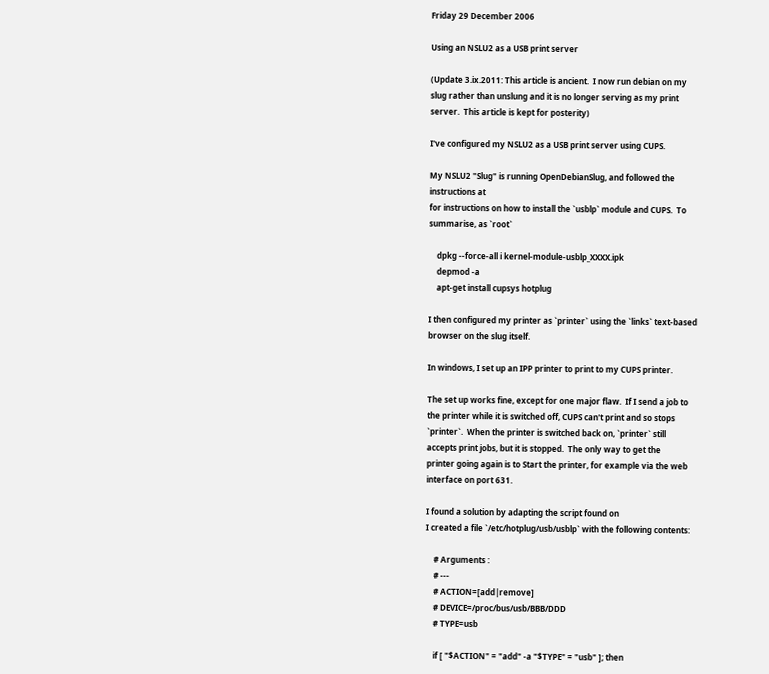Friday 29 December 2006

Using an NSLU2 as a USB print server

(Update 3.ix.2011: This article is ancient.  I now run debian on my
slug rather than unslung and it is no longer serving as my print
server.  This article is kept for posterity)

I've configured my NSLU2 as a USB print server using CUPS.

My NSLU2 "Slug" is running OpenDebianSlug, and followed the
instructions at
for instructions on how to install the `usblp` module and CUPS.  To
summarise, as `root`

    dpkg --force-all i kernel-module-usblp_XXXX.ipk
    depmod -a
    apt-get install cupsys hotplug

I then configured my printer as `printer` using the `links` text-based
browser on the slug itself.

In windows, I set up an IPP printer to print to my CUPS printer.

The set up works fine, except for one major flaw.  If I send a job to
the printer while it is switched off, CUPS can't print and so stops
`printer`.  When the printer is switched back on, `printer` still
accepts print jobs, but it is stopped.  The only way to get the
printer going again is to Start the printer, for example via the web
interface on port 631.

I found a solution by adapting the script found on
I created a file `/etc/hotplug/usb/usblp` with the following contents:

    # Arguments :
    # ---
    # ACTION=[add|remove]
    # DEVICE=/proc/bus/usb/BBB/DDD
    # TYPE=usb

    if [ "$ACTION" = "add" -a "$TYPE" = "usb" ]; then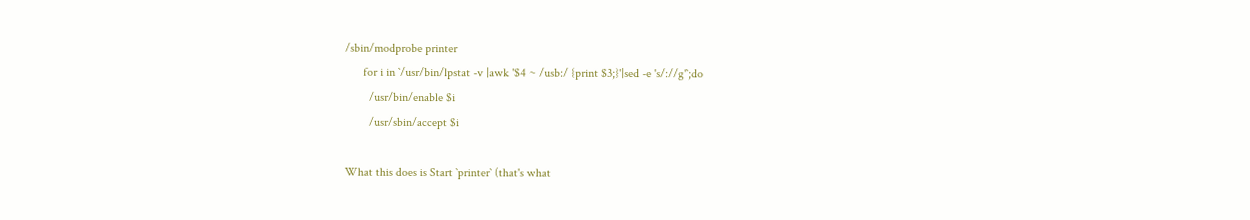/sbin/modprobe printer
      for i in `/usr/bin/lpstat -v |awk '$4 ~ /usb:/ {print $3;}'|sed -e 's/://g'`;do
        /usr/bin/enable $i
        /usr/sbin/accept $i

What this does is Start `printer` (that's what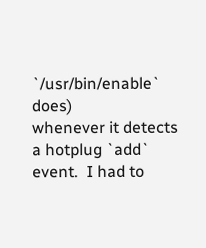`/usr/bin/enable` does)
whenever it detects a hotplug `add` event.  I had to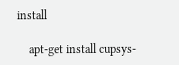install

    apt-get install cupsys-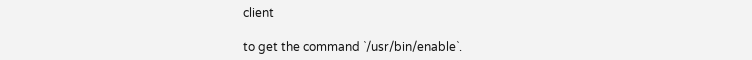client

to get the command `/usr/bin/enable`.